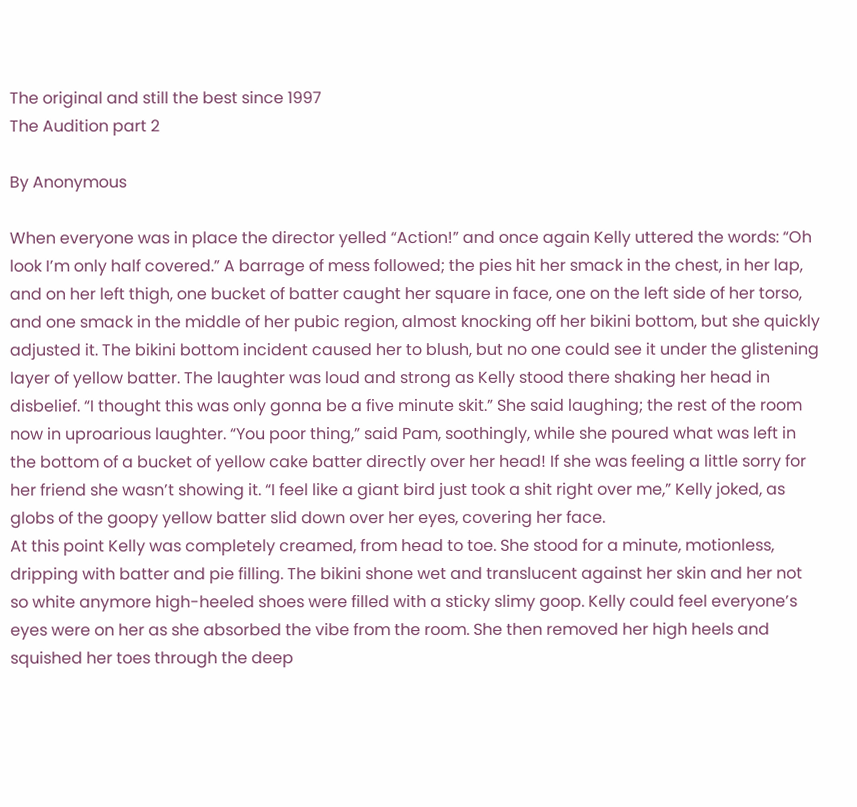The original and still the best since 1997
The Audition part 2

By Anonymous

When everyone was in place the director yelled “Action!” and once again Kelly uttered the words: “Oh look I’m only half covered.” A barrage of mess followed; the pies hit her smack in the chest, in her lap, and on her left thigh, one bucket of batter caught her square in face, one on the left side of her torso, and one smack in the middle of her pubic region, almost knocking off her bikini bottom, but she quickly adjusted it. The bikini bottom incident caused her to blush, but no one could see it under the glistening layer of yellow batter. The laughter was loud and strong as Kelly stood there shaking her head in disbelief. “I thought this was only gonna be a five minute skit.” She said laughing; the rest of the room now in uproarious laughter. “You poor thing,” said Pam, soothingly, while she poured what was left in the bottom of a bucket of yellow cake batter directly over her head! If she was feeling a little sorry for her friend she wasn’t showing it. “I feel like a giant bird just took a shit right over me,” Kelly joked, as globs of the goopy yellow batter slid down over her eyes, covering her face.
At this point Kelly was completely creamed, from head to toe. She stood for a minute, motionless, dripping with batter and pie filling. The bikini shone wet and translucent against her skin and her not so white anymore high-heeled shoes were filled with a sticky slimy goop. Kelly could feel everyone’s eyes were on her as she absorbed the vibe from the room. She then removed her high heels and squished her toes through the deep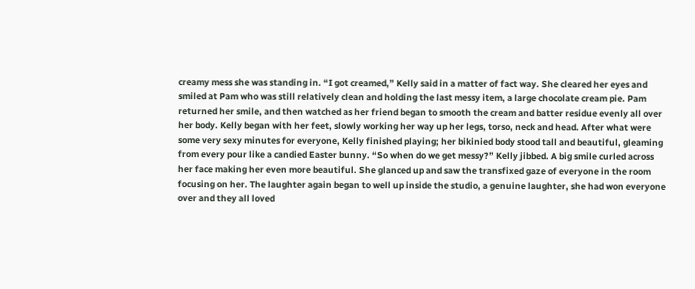creamy mess she was standing in. “I got creamed,” Kelly said in a matter of fact way. She cleared her eyes and smiled at Pam who was still relatively clean and holding the last messy item, a large chocolate cream pie. Pam returned her smile, and then watched as her friend began to smooth the cream and batter residue evenly all over her body. Kelly began with her feet, slowly working her way up her legs, torso, neck and head. After what were some very sexy minutes for everyone, Kelly finished playing; her bikinied body stood tall and beautiful, gleaming from every pour like a candied Easter bunny. “So when do we get messy?” Kelly jibbed. A big smile curled across her face making her even more beautiful. She glanced up and saw the transfixed gaze of everyone in the room focusing on her. The laughter again began to well up inside the studio, a genuine laughter, she had won everyone over and they all loved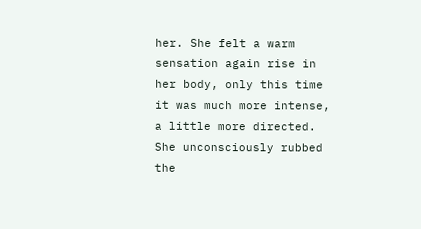her. She felt a warm sensation again rise in her body, only this time it was much more intense, a little more directed. She unconsciously rubbed the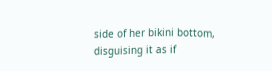side of her bikini bottom, disguising it as if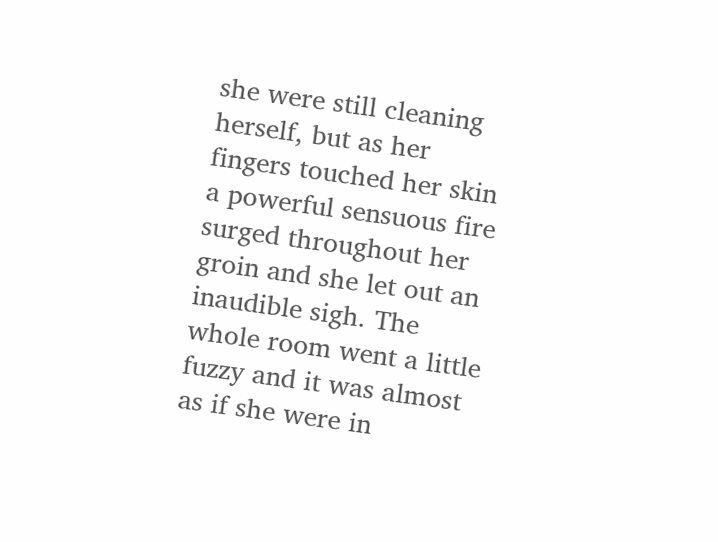she were still cleaning herself, but as her fingers touched her skin a powerful sensuous fire surged throughout her groin and she let out an inaudible sigh. The whole room went a little fuzzy and it was almost as if she were in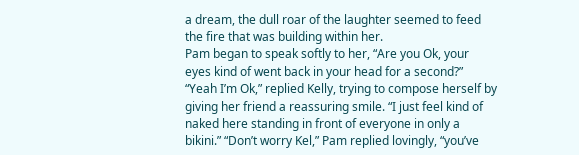a dream, the dull roar of the laughter seemed to feed the fire that was building within her.
Pam began to speak softly to her, “Are you Ok, your eyes kind of went back in your head for a second?” “Yeah I’m Ok,” replied Kelly, trying to compose herself by giving her friend a reassuring smile. “I just feel kind of naked here standing in front of everyone in only a bikini.” “Don’t worry Kel,” Pam replied lovingly, “you’ve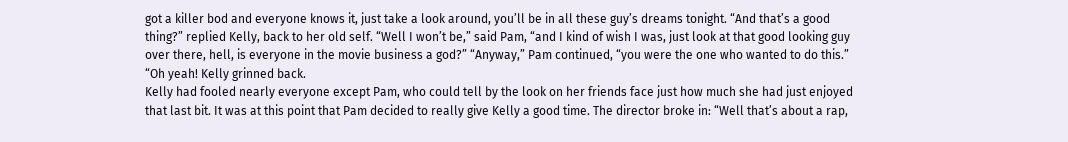got a killer bod and everyone knows it, just take a look around, you’ll be in all these guy’s dreams tonight. “And that’s a good thing?” replied Kelly, back to her old self. “Well I won’t be,” said Pam, “and I kind of wish I was, just look at that good looking guy over there, hell, is everyone in the movie business a god?” “Anyway,” Pam continued, “you were the one who wanted to do this.” “Oh yeah! Kelly grinned back.
Kelly had fooled nearly everyone except Pam, who could tell by the look on her friends face just how much she had just enjoyed that last bit. It was at this point that Pam decided to really give Kelly a good time. The director broke in: “Well that’s about a rap,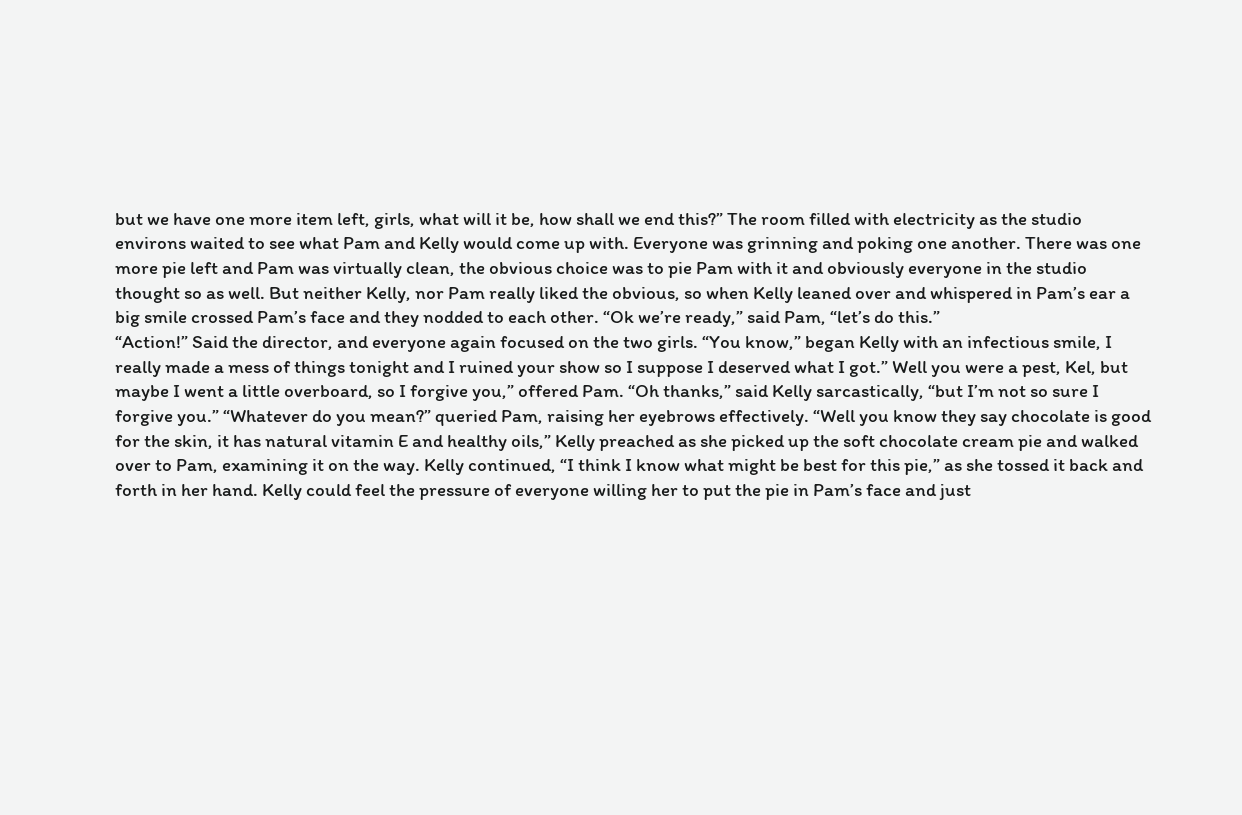but we have one more item left, girls, what will it be, how shall we end this?” The room filled with electricity as the studio environs waited to see what Pam and Kelly would come up with. Everyone was grinning and poking one another. There was one more pie left and Pam was virtually clean, the obvious choice was to pie Pam with it and obviously everyone in the studio thought so as well. But neither Kelly, nor Pam really liked the obvious, so when Kelly leaned over and whispered in Pam’s ear a big smile crossed Pam’s face and they nodded to each other. “Ok we’re ready,” said Pam, “let’s do this.”
“Action!” Said the director, and everyone again focused on the two girls. “You know,” began Kelly with an infectious smile, I really made a mess of things tonight and I ruined your show so I suppose I deserved what I got.” Well you were a pest, Kel, but maybe I went a little overboard, so I forgive you,” offered Pam. “Oh thanks,” said Kelly sarcastically, “but I’m not so sure I forgive you.” “Whatever do you mean?” queried Pam, raising her eyebrows effectively. “Well you know they say chocolate is good for the skin, it has natural vitamin E and healthy oils,” Kelly preached as she picked up the soft chocolate cream pie and walked over to Pam, examining it on the way. Kelly continued, “I think I know what might be best for this pie,” as she tossed it back and forth in her hand. Kelly could feel the pressure of everyone willing her to put the pie in Pam’s face and just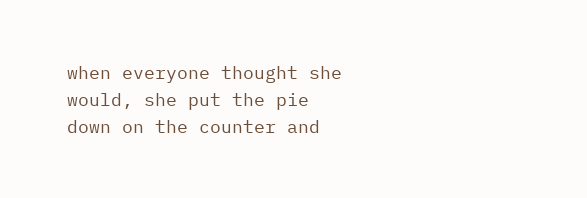when everyone thought she would, she put the pie down on the counter and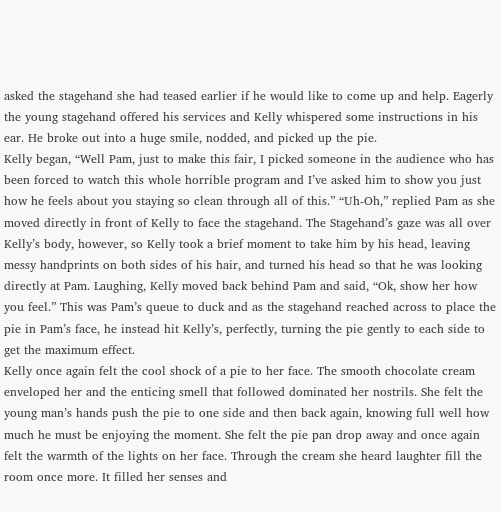asked the stagehand she had teased earlier if he would like to come up and help. Eagerly the young stagehand offered his services and Kelly whispered some instructions in his ear. He broke out into a huge smile, nodded, and picked up the pie.
Kelly began, “Well Pam, just to make this fair, I picked someone in the audience who has been forced to watch this whole horrible program and I’ve asked him to show you just how he feels about you staying so clean through all of this.” “Uh-Oh,” replied Pam as she moved directly in front of Kelly to face the stagehand. The Stagehand’s gaze was all over Kelly’s body, however, so Kelly took a brief moment to take him by his head, leaving messy handprints on both sides of his hair, and turned his head so that he was looking directly at Pam. Laughing, Kelly moved back behind Pam and said, “Ok, show her how you feel.” This was Pam’s queue to duck and as the stagehand reached across to place the pie in Pam’s face, he instead hit Kelly’s, perfectly, turning the pie gently to each side to get the maximum effect.
Kelly once again felt the cool shock of a pie to her face. The smooth chocolate cream enveloped her and the enticing smell that followed dominated her nostrils. She felt the young man’s hands push the pie to one side and then back again, knowing full well how much he must be enjoying the moment. She felt the pie pan drop away and once again felt the warmth of the lights on her face. Through the cream she heard laughter fill the room once more. It filled her senses and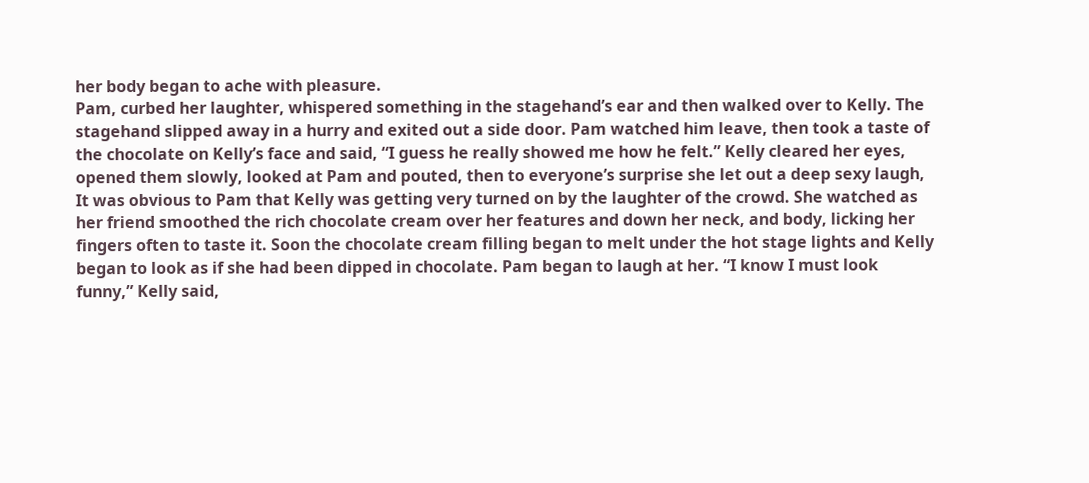her body began to ache with pleasure.
Pam, curbed her laughter, whispered something in the stagehand’s ear and then walked over to Kelly. The stagehand slipped away in a hurry and exited out a side door. Pam watched him leave, then took a taste of the chocolate on Kelly’s face and said, “I guess he really showed me how he felt.” Kelly cleared her eyes, opened them slowly, looked at Pam and pouted, then to everyone’s surprise she let out a deep sexy laugh, It was obvious to Pam that Kelly was getting very turned on by the laughter of the crowd. She watched as her friend smoothed the rich chocolate cream over her features and down her neck, and body, licking her fingers often to taste it. Soon the chocolate cream filling began to melt under the hot stage lights and Kelly began to look as if she had been dipped in chocolate. Pam began to laugh at her. “I know I must look funny,” Kelly said,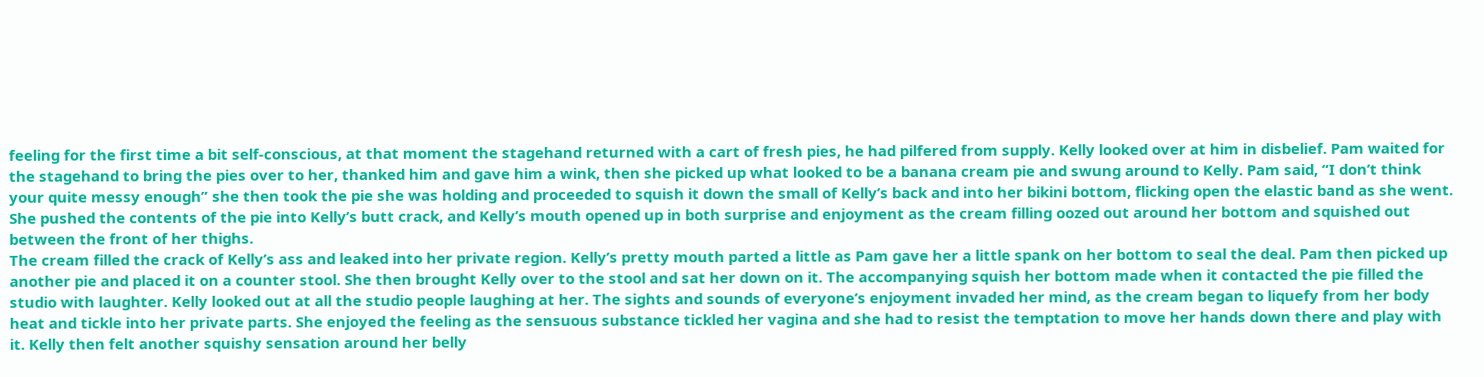feeling for the first time a bit self-conscious, at that moment the stagehand returned with a cart of fresh pies, he had pilfered from supply. Kelly looked over at him in disbelief. Pam waited for the stagehand to bring the pies over to her, thanked him and gave him a wink, then she picked up what looked to be a banana cream pie and swung around to Kelly. Pam said, “I don’t think your quite messy enough” she then took the pie she was holding and proceeded to squish it down the small of Kelly’s back and into her bikini bottom, flicking open the elastic band as she went. She pushed the contents of the pie into Kelly’s butt crack, and Kelly’s mouth opened up in both surprise and enjoyment as the cream filling oozed out around her bottom and squished out between the front of her thighs.
The cream filled the crack of Kelly’s ass and leaked into her private region. Kelly’s pretty mouth parted a little as Pam gave her a little spank on her bottom to seal the deal. Pam then picked up another pie and placed it on a counter stool. She then brought Kelly over to the stool and sat her down on it. The accompanying squish her bottom made when it contacted the pie filled the studio with laughter. Kelly looked out at all the studio people laughing at her. The sights and sounds of everyone’s enjoyment invaded her mind, as the cream began to liquefy from her body heat and tickle into her private parts. She enjoyed the feeling as the sensuous substance tickled her vagina and she had to resist the temptation to move her hands down there and play with it. Kelly then felt another squishy sensation around her belly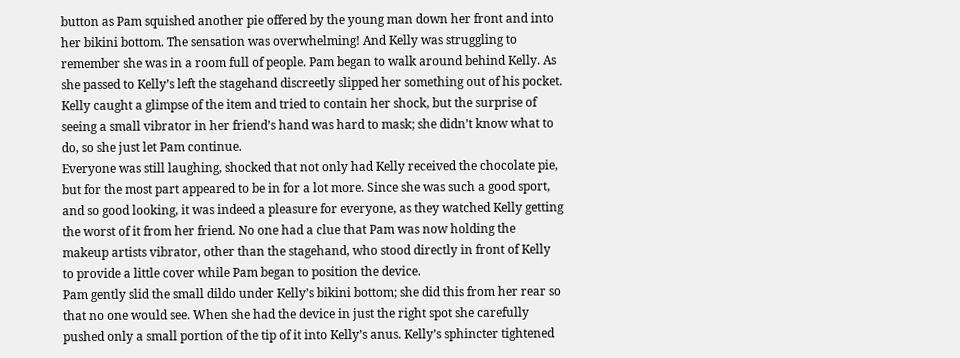button as Pam squished another pie offered by the young man down her front and into her bikini bottom. The sensation was overwhelming! And Kelly was struggling to remember she was in a room full of people. Pam began to walk around behind Kelly. As she passed to Kelly’s left the stagehand discreetly slipped her something out of his pocket. Kelly caught a glimpse of the item and tried to contain her shock, but the surprise of seeing a small vibrator in her friend’s hand was hard to mask; she didn’t know what to do, so she just let Pam continue.
Everyone was still laughing, shocked that not only had Kelly received the chocolate pie, but for the most part appeared to be in for a lot more. Since she was such a good sport, and so good looking, it was indeed a pleasure for everyone, as they watched Kelly getting the worst of it from her friend. No one had a clue that Pam was now holding the makeup artists vibrator, other than the stagehand, who stood directly in front of Kelly to provide a little cover while Pam began to position the device.
Pam gently slid the small dildo under Kelly’s bikini bottom; she did this from her rear so that no one would see. When she had the device in just the right spot she carefully pushed only a small portion of the tip of it into Kelly’s anus. Kelly’s sphincter tightened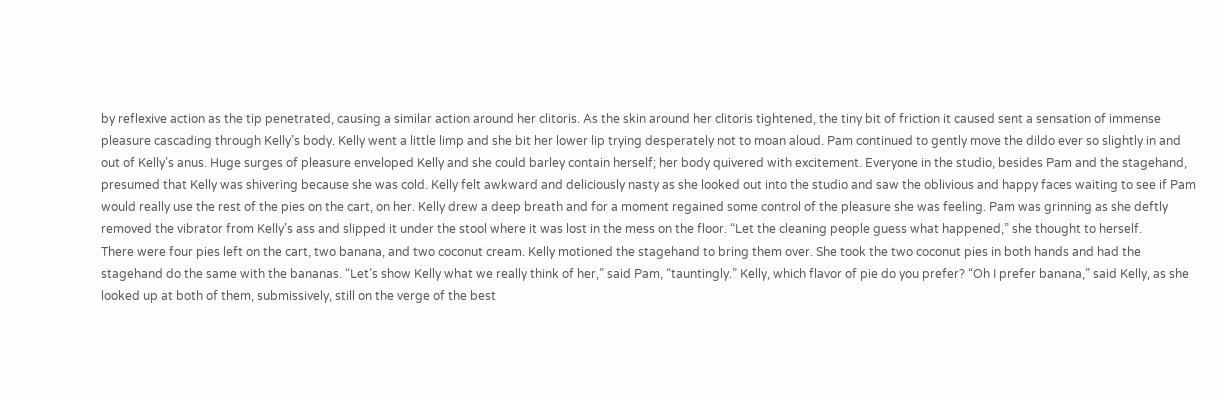by reflexive action as the tip penetrated, causing a similar action around her clitoris. As the skin around her clitoris tightened, the tiny bit of friction it caused sent a sensation of immense pleasure cascading through Kelly’s body. Kelly went a little limp and she bit her lower lip trying desperately not to moan aloud. Pam continued to gently move the dildo ever so slightly in and out of Kelly’s anus. Huge surges of pleasure enveloped Kelly and she could barley contain herself; her body quivered with excitement. Everyone in the studio, besides Pam and the stagehand, presumed that Kelly was shivering because she was cold. Kelly felt awkward and deliciously nasty as she looked out into the studio and saw the oblivious and happy faces waiting to see if Pam would really use the rest of the pies on the cart, on her. Kelly drew a deep breath and for a moment regained some control of the pleasure she was feeling. Pam was grinning as she deftly removed the vibrator from Kelly’s ass and slipped it under the stool where it was lost in the mess on the floor. “Let the cleaning people guess what happened,” she thought to herself.
There were four pies left on the cart, two banana, and two coconut cream. Kelly motioned the stagehand to bring them over. She took the two coconut pies in both hands and had the stagehand do the same with the bananas. “Let’s show Kelly what we really think of her,” said Pam, “tauntingly.” Kelly, which flavor of pie do you prefer? “Oh I prefer banana,” said Kelly, as she looked up at both of them, submissively, still on the verge of the best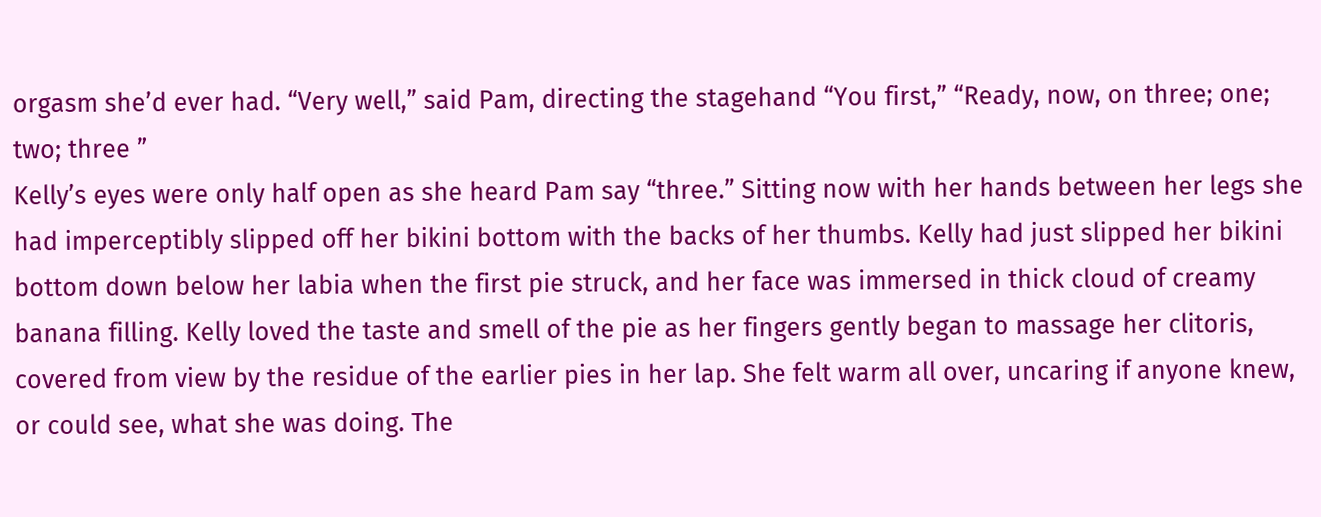orgasm she’d ever had. “Very well,” said Pam, directing the stagehand “You first,” “Ready, now, on three; one; two; three ”
Kelly’s eyes were only half open as she heard Pam say “three.” Sitting now with her hands between her legs she had imperceptibly slipped off her bikini bottom with the backs of her thumbs. Kelly had just slipped her bikini bottom down below her labia when the first pie struck, and her face was immersed in thick cloud of creamy banana filling. Kelly loved the taste and smell of the pie as her fingers gently began to massage her clitoris, covered from view by the residue of the earlier pies in her lap. She felt warm all over, uncaring if anyone knew, or could see, what she was doing. The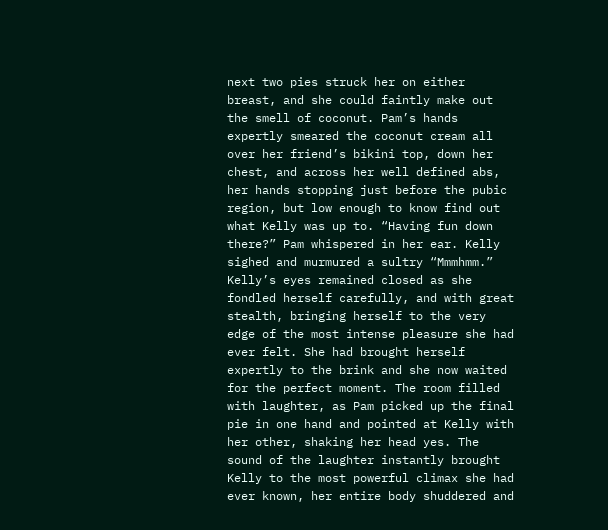next two pies struck her on either breast, and she could faintly make out the smell of coconut. Pam’s hands expertly smeared the coconut cream all over her friend’s bikini top, down her chest, and across her well defined abs, her hands stopping just before the pubic region, but low enough to know find out what Kelly was up to. “Having fun down there?” Pam whispered in her ear. Kelly sighed and murmured a sultry “Mmmhmm.” Kelly’s eyes remained closed as she fondled herself carefully, and with great stealth, bringing herself to the very edge of the most intense pleasure she had ever felt. She had brought herself expertly to the brink and she now waited for the perfect moment. The room filled with laughter, as Pam picked up the final pie in one hand and pointed at Kelly with her other, shaking her head yes. The sound of the laughter instantly brought Kelly to the most powerful climax she had ever known, her entire body shuddered and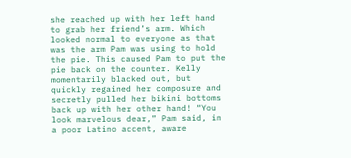she reached up with her left hand to grab her friend’s arm. Which looked normal to everyone as that was the arm Pam was using to hold the pie. This caused Pam to put the pie back on the counter. Kelly momentarily blacked out, but quickly regained her composure and secretly pulled her bikini bottoms back up with her other hand! “You look marvelous dear,” Pam said, in a poor Latino accent, aware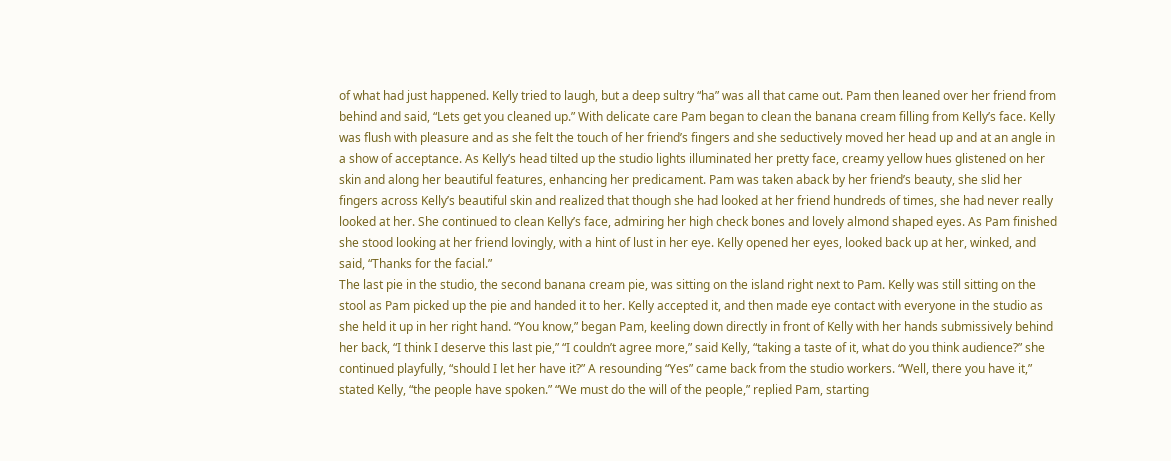of what had just happened. Kelly tried to laugh, but a deep sultry “ha” was all that came out. Pam then leaned over her friend from behind and said, “Lets get you cleaned up.” With delicate care Pam began to clean the banana cream filling from Kelly’s face. Kelly was flush with pleasure and as she felt the touch of her friend’s fingers and she seductively moved her head up and at an angle in a show of acceptance. As Kelly’s head tilted up the studio lights illuminated her pretty face, creamy yellow hues glistened on her skin and along her beautiful features, enhancing her predicament. Pam was taken aback by her friend’s beauty, she slid her fingers across Kelly’s beautiful skin and realized that though she had looked at her friend hundreds of times, she had never really looked at her. She continued to clean Kelly’s face, admiring her high check bones and lovely almond shaped eyes. As Pam finished she stood looking at her friend lovingly, with a hint of lust in her eye. Kelly opened her eyes, looked back up at her, winked, and said, “Thanks for the facial.”
The last pie in the studio, the second banana cream pie, was sitting on the island right next to Pam. Kelly was still sitting on the stool as Pam picked up the pie and handed it to her. Kelly accepted it, and then made eye contact with everyone in the studio as she held it up in her right hand. “You know,” began Pam, keeling down directly in front of Kelly with her hands submissively behind her back, “I think I deserve this last pie,” “I couldn’t agree more,” said Kelly, “taking a taste of it, what do you think audience?” she continued playfully, “should I let her have it?” A resounding “Yes” came back from the studio workers. “Well, there you have it,” stated Kelly, “the people have spoken.” “We must do the will of the people,” replied Pam, starting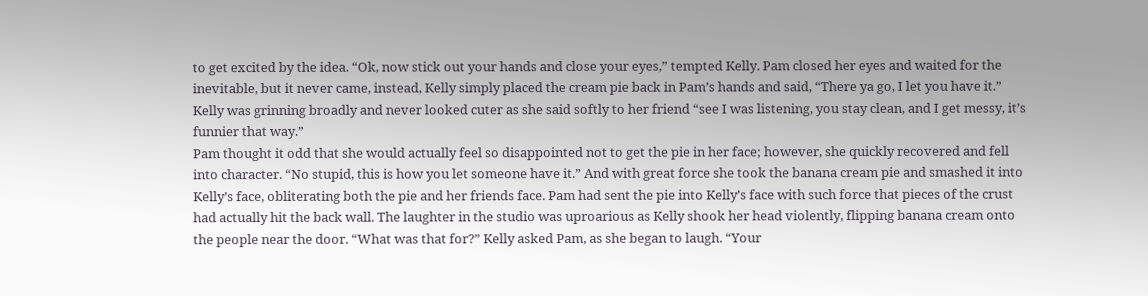to get excited by the idea. “Ok, now stick out your hands and close your eyes,” tempted Kelly. Pam closed her eyes and waited for the inevitable, but it never came, instead, Kelly simply placed the cream pie back in Pam’s hands and said, “There ya go, I let you have it.” Kelly was grinning broadly and never looked cuter as she said softly to her friend “see I was listening, you stay clean, and I get messy, it’s funnier that way.”
Pam thought it odd that she would actually feel so disappointed not to get the pie in her face; however, she quickly recovered and fell into character. “No stupid, this is how you let someone have it.” And with great force she took the banana cream pie and smashed it into Kelly’s face, obliterating both the pie and her friends face. Pam had sent the pie into Kelly’s face with such force that pieces of the crust had actually hit the back wall. The laughter in the studio was uproarious as Kelly shook her head violently, flipping banana cream onto the people near the door. “What was that for?” Kelly asked Pam, as she began to laugh. “Your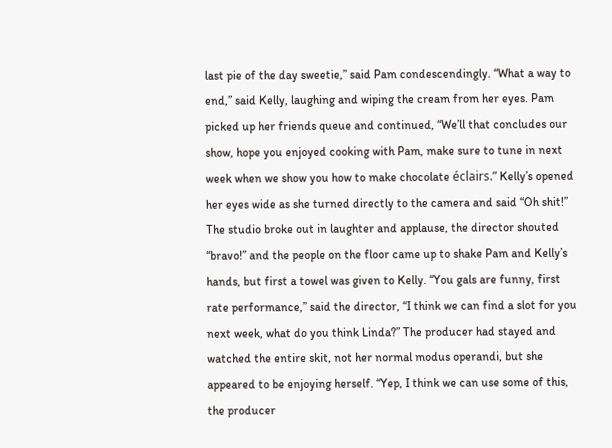last pie of the day sweetie,” said Pam condescendingly. “What a way to end,” said Kelly, laughing and wiping the cream from her eyes. Pam picked up her friends queue and continued, “We’ll that concludes our show, hope you enjoyed cooking with Pam, make sure to tune in next week when we show you how to make chocolate éclairs.” Kelly’s opened her eyes wide as she turned directly to the camera and said “Oh shit!”
The studio broke out in laughter and applause, the director shouted “bravo!” and the people on the floor came up to shake Pam and Kelly’s hands, but first a towel was given to Kelly. “You gals are funny, first rate performance,” said the director, “I think we can find a slot for you next week, what do you think Linda?” The producer had stayed and watched the entire skit, not her normal modus operandi, but she appeared to be enjoying herself. “Yep, I think we can use some of this, the producer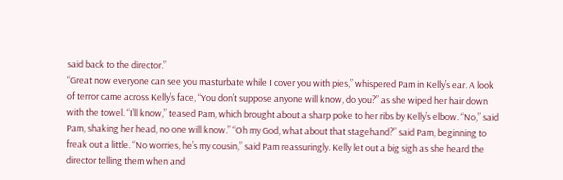said back to the director.”
“Great now everyone can see you masturbate while I cover you with pies,” whispered Pam in Kelly’s ear. A look of terror came across Kelly’s face, “You don’t suppose anyone will know, do you?” as she wiped her hair down with the towel. “I’ll know,” teased Pam, which brought about a sharp poke to her ribs by Kelly’s elbow. “No,” said Pam, shaking her head, no one will know.” “Oh my God, what about that stagehand?” said Pam, beginning to freak out a little. “No worries, he’s my cousin,” said Pam reassuringly. Kelly let out a big sigh as she heard the director telling them when and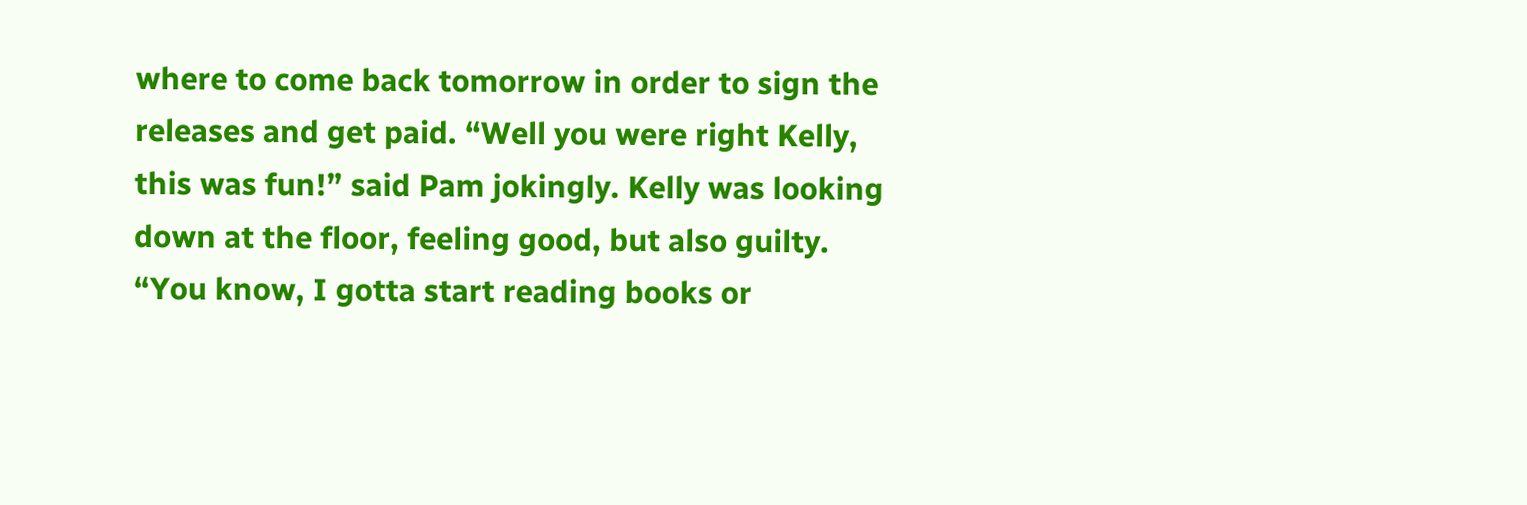where to come back tomorrow in order to sign the releases and get paid. “Well you were right Kelly, this was fun!” said Pam jokingly. Kelly was looking down at the floor, feeling good, but also guilty. “You know, I gotta start reading books or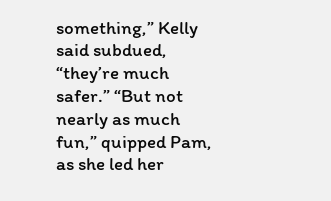something,” Kelly said subdued, “they’re much safer.” “But not nearly as much fun,” quipped Pam, as she led her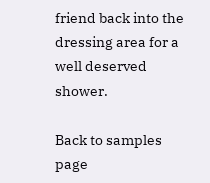friend back into the dressing area for a well deserved shower.

Back to samples page